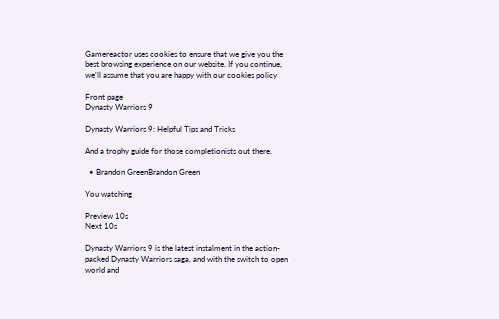Gamereactor uses cookies to ensure that we give you the best browsing experience on our website. If you continue, we'll assume that you are happy with our cookies policy

Front page
Dynasty Warriors 9

Dynasty Warriors 9: Helpful Tips and Tricks

And a trophy guide for those completionists out there.

  • Brandon GreenBrandon Green

You watching

Preview 10s
Next 10s

Dynasty Warriors 9 is the latest instalment in the action-packed Dynasty Warriors saga, and with the switch to open world and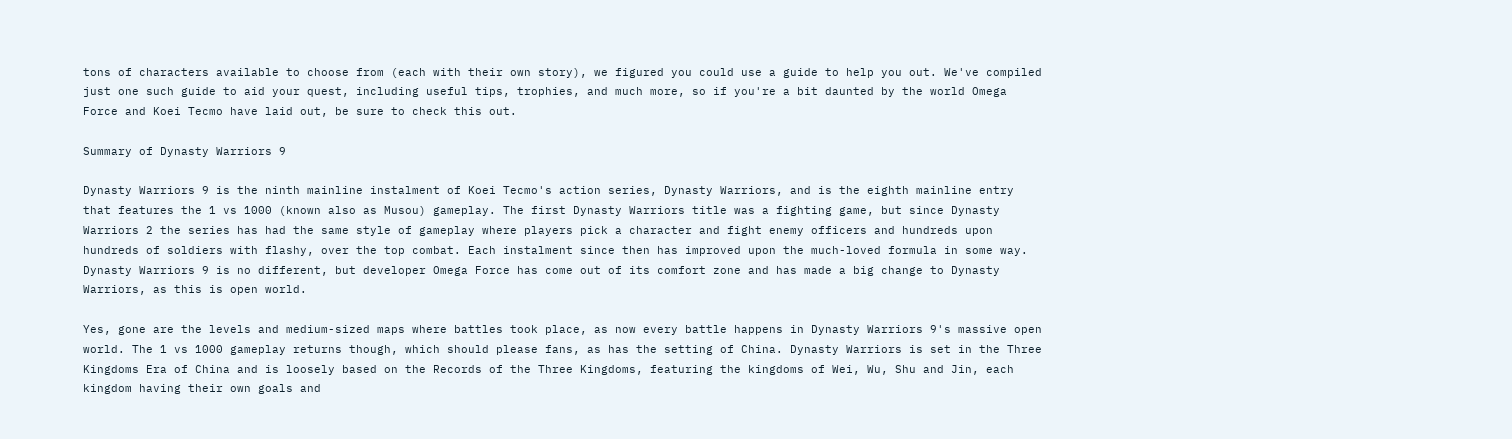tons of characters available to choose from (each with their own story), we figured you could use a guide to help you out. We've compiled just one such guide to aid your quest, including useful tips, trophies, and much more, so if you're a bit daunted by the world Omega Force and Koei Tecmo have laid out, be sure to check this out.

Summary of Dynasty Warriors 9

Dynasty Warriors 9 is the ninth mainline instalment of Koei Tecmo's action series, Dynasty Warriors, and is the eighth mainline entry that features the 1 vs 1000 (known also as Musou) gameplay. The first Dynasty Warriors title was a fighting game, but since Dynasty Warriors 2 the series has had the same style of gameplay where players pick a character and fight enemy officers and hundreds upon hundreds of soldiers with flashy, over the top combat. Each instalment since then has improved upon the much-loved formula in some way. Dynasty Warriors 9 is no different, but developer Omega Force has come out of its comfort zone and has made a big change to Dynasty Warriors, as this is open world.

Yes, gone are the levels and medium-sized maps where battles took place, as now every battle happens in Dynasty Warriors 9's massive open world. The 1 vs 1000 gameplay returns though, which should please fans, as has the setting of China. Dynasty Warriors is set in the Three Kingdoms Era of China and is loosely based on the Records of the Three Kingdoms, featuring the kingdoms of Wei, Wu, Shu and Jin, each kingdom having their own goals and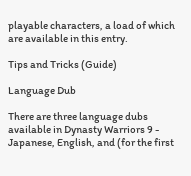playable characters, a load of which are available in this entry.

Tips and Tricks (Guide)

Language Dub

There are three language dubs available in Dynasty Warriors 9 - Japanese, English, and (for the first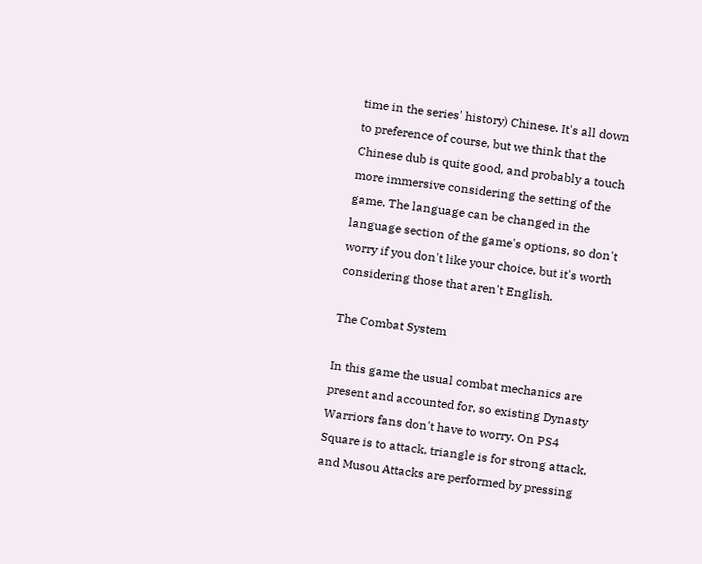time in the series' history) Chinese. It's all down to preference of course, but we think that the Chinese dub is quite good, and probably a touch more immersive considering the setting of the game. The language can be changed in the language section of the game's options, so don't worry if you don't like your choice, but it's worth considering those that aren't English.

The Combat System

In this game the usual combat mechanics are present and accounted for, so existing Dynasty Warriors fans don't have to worry. On PS4 Square is to attack, triangle is for strong attack, and Musou Attacks are performed by pressing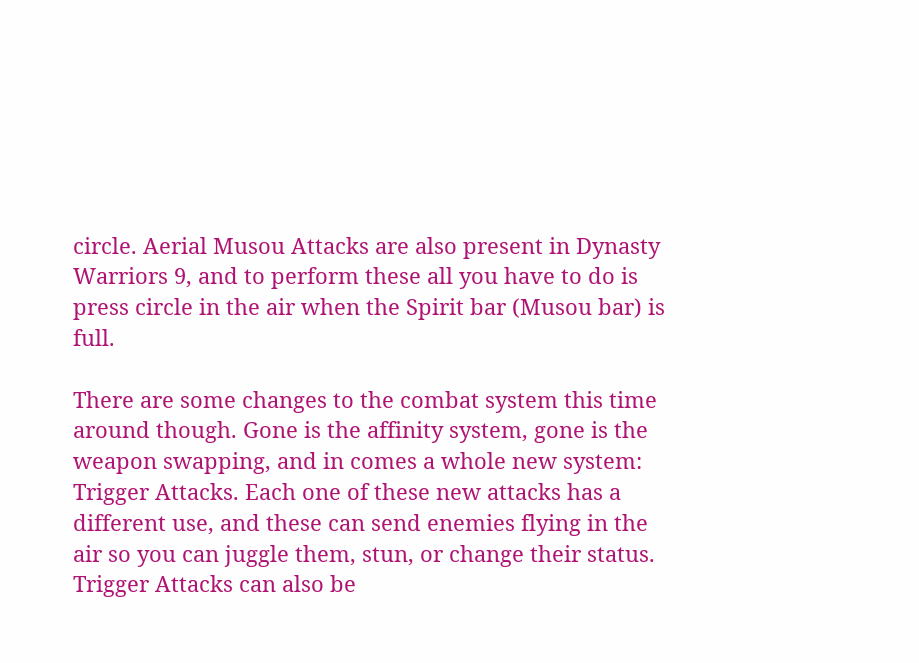circle. Aerial Musou Attacks are also present in Dynasty Warriors 9, and to perform these all you have to do is press circle in the air when the Spirit bar (Musou bar) is full.

There are some changes to the combat system this time around though. Gone is the affinity system, gone is the weapon swapping, and in comes a whole new system: Trigger Attacks. Each one of these new attacks has a different use, and these can send enemies flying in the air so you can juggle them, stun, or change their status. Trigger Attacks can also be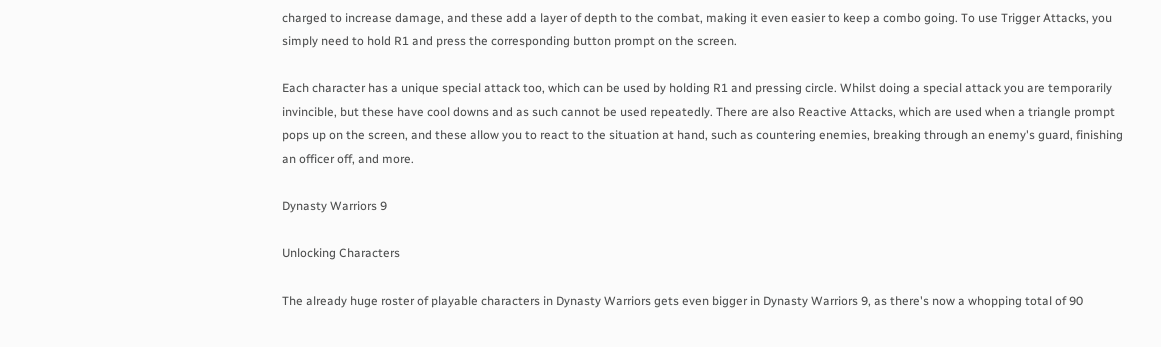charged to increase damage, and these add a layer of depth to the combat, making it even easier to keep a combo going. To use Trigger Attacks, you simply need to hold R1 and press the corresponding button prompt on the screen.

Each character has a unique special attack too, which can be used by holding R1 and pressing circle. Whilst doing a special attack you are temporarily invincible, but these have cool downs and as such cannot be used repeatedly. There are also Reactive Attacks, which are used when a triangle prompt pops up on the screen, and these allow you to react to the situation at hand, such as countering enemies, breaking through an enemy's guard, finishing an officer off, and more.

Dynasty Warriors 9

Unlocking Characters

The already huge roster of playable characters in Dynasty Warriors gets even bigger in Dynasty Warriors 9, as there's now a whopping total of 90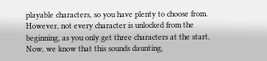playable characters, so you have plenty to choose from. However, not every character is unlocked from the beginning, as you only get three characters at the start. Now, we know that this sounds daunting,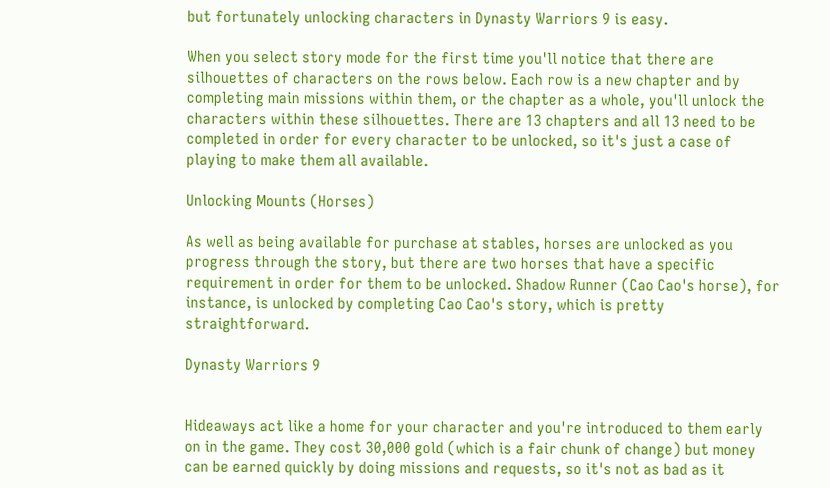but fortunately unlocking characters in Dynasty Warriors 9 is easy.

When you select story mode for the first time you'll notice that there are silhouettes of characters on the rows below. Each row is a new chapter and by completing main missions within them, or the chapter as a whole, you'll unlock the characters within these silhouettes. There are 13 chapters and all 13 need to be completed in order for every character to be unlocked, so it's just a case of playing to make them all available.

Unlocking Mounts (Horses)

As well as being available for purchase at stables, horses are unlocked as you progress through the story, but there are two horses that have a specific requirement in order for them to be unlocked. Shadow Runner (Cao Cao's horse), for instance, is unlocked by completing Cao Cao's story, which is pretty straightforward.

Dynasty Warriors 9


Hideaways act like a home for your character and you're introduced to them early on in the game. They cost 30,000 gold (which is a fair chunk of change) but money can be earned quickly by doing missions and requests, so it's not as bad as it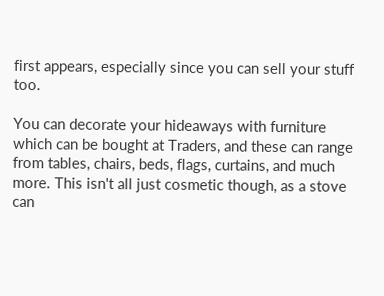first appears, especially since you can sell your stuff too.

You can decorate your hideaways with furniture which can be bought at Traders, and these can range from tables, chairs, beds, flags, curtains, and much more. This isn't all just cosmetic though, as a stove can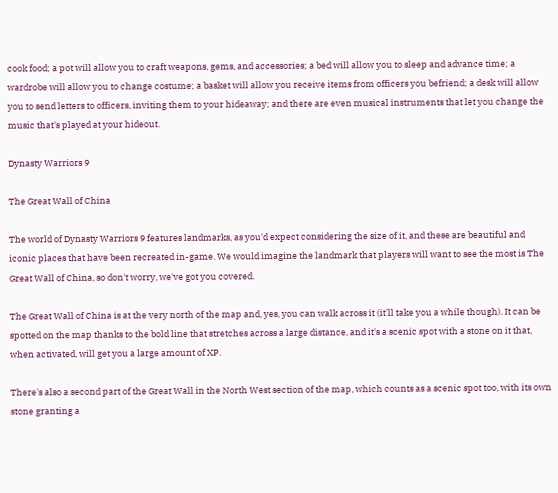cook food; a pot will allow you to craft weapons, gems, and accessories; a bed will allow you to sleep and advance time; a wardrobe will allow you to change costume; a basket will allow you receive items from officers you befriend; a desk will allow you to send letters to officers, inviting them to your hideaway; and there are even musical instruments that let you change the music that's played at your hideout.

Dynasty Warriors 9

The Great Wall of China

The world of Dynasty Warriors 9 features landmarks, as you'd expect considering the size of it, and these are beautiful and iconic places that have been recreated in-game. We would imagine the landmark that players will want to see the most is The Great Wall of China, so don't worry, we've got you covered.

The Great Wall of China is at the very north of the map and, yes, you can walk across it (it'll take you a while though). It can be spotted on the map thanks to the bold line that stretches across a large distance, and it's a scenic spot with a stone on it that, when activated, will get you a large amount of XP.

There's also a second part of the Great Wall in the North West section of the map, which counts as a scenic spot too, with its own stone granting a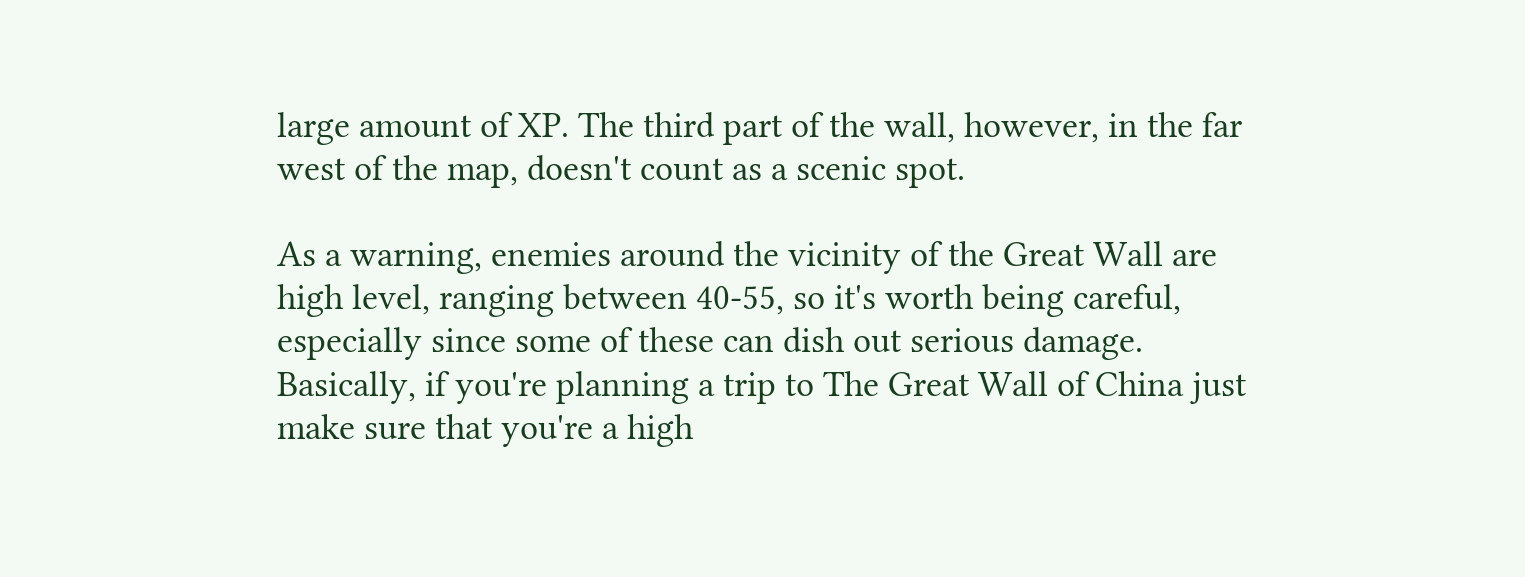large amount of XP. The third part of the wall, however, in the far west of the map, doesn't count as a scenic spot.

As a warning, enemies around the vicinity of the Great Wall are high level, ranging between 40-55, so it's worth being careful, especially since some of these can dish out serious damage. Basically, if you're planning a trip to The Great Wall of China just make sure that you're a high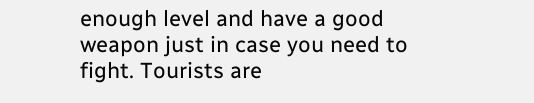enough level and have a good weapon just in case you need to fight. Tourists are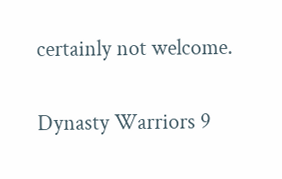certainly not welcome.

Dynasty Warriors 9